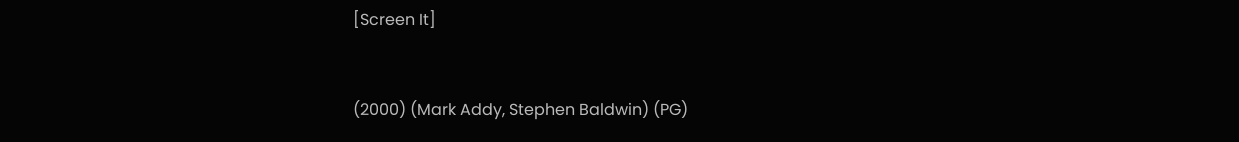[Screen It]


(2000) (Mark Addy, Stephen Baldwin) (PG)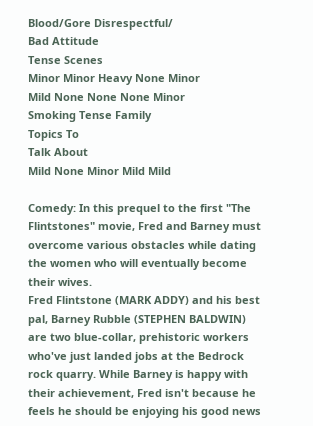Blood/Gore Disrespectful/
Bad Attitude
Tense Scenes
Minor Minor Heavy None Minor
Mild None None None Minor
Smoking Tense Family
Topics To
Talk About
Mild None Minor Mild Mild

Comedy: In this prequel to the first "The Flintstones" movie, Fred and Barney must overcome various obstacles while dating the women who will eventually become their wives.
Fred Flintstone (MARK ADDY) and his best pal, Barney Rubble (STEPHEN BALDWIN) are two blue-collar, prehistoric workers who've just landed jobs at the Bedrock rock quarry. While Barney is happy with their achievement, Fred isn't because he feels he should be enjoying his good news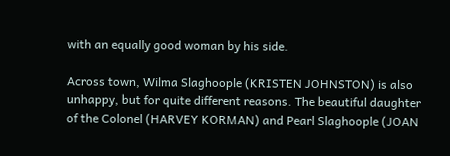with an equally good woman by his side.

Across town, Wilma Slaghoople (KRISTEN JOHNSTON) is also unhappy, but for quite different reasons. The beautiful daughter of the Colonel (HARVEY KORMAN) and Pearl Slaghoople (JOAN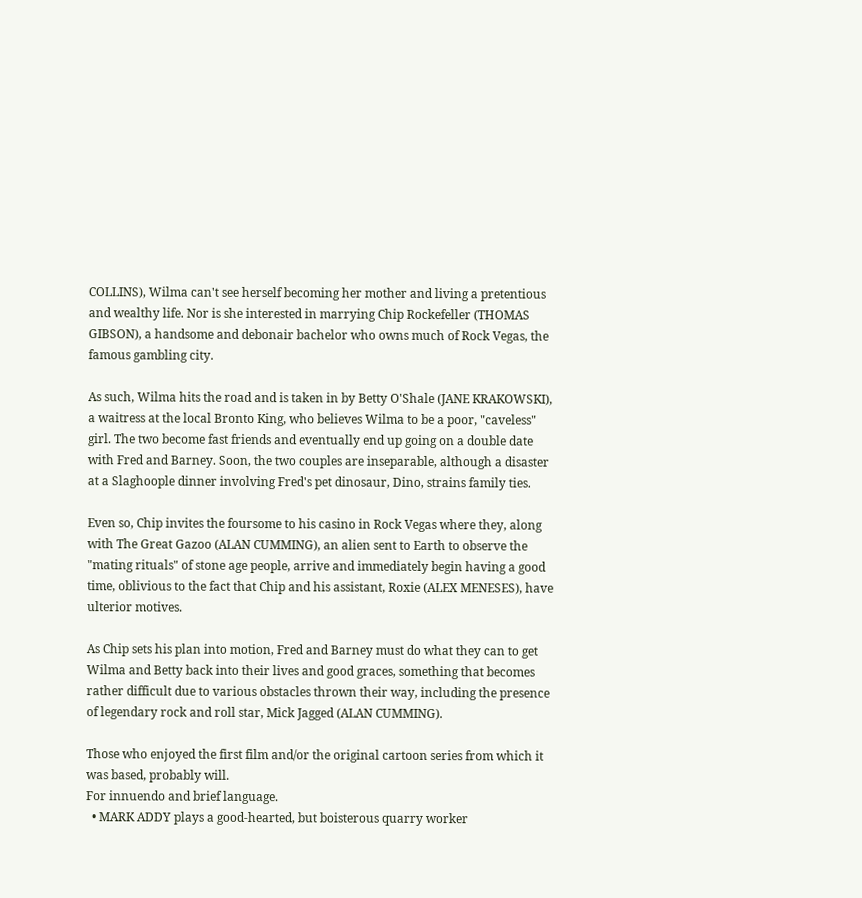COLLINS), Wilma can't see herself becoming her mother and living a pretentious and wealthy life. Nor is she interested in marrying Chip Rockefeller (THOMAS GIBSON), a handsome and debonair bachelor who owns much of Rock Vegas, the famous gambling city.

As such, Wilma hits the road and is taken in by Betty O'Shale (JANE KRAKOWSKI), a waitress at the local Bronto King, who believes Wilma to be a poor, "caveless" girl. The two become fast friends and eventually end up going on a double date with Fred and Barney. Soon, the two couples are inseparable, although a disaster at a Slaghoople dinner involving Fred's pet dinosaur, Dino, strains family ties.

Even so, Chip invites the foursome to his casino in Rock Vegas where they, along with The Great Gazoo (ALAN CUMMING), an alien sent to Earth to observe the "mating rituals" of stone age people, arrive and immediately begin having a good time, oblivious to the fact that Chip and his assistant, Roxie (ALEX MENESES), have ulterior motives.

As Chip sets his plan into motion, Fred and Barney must do what they can to get Wilma and Betty back into their lives and good graces, something that becomes rather difficult due to various obstacles thrown their way, including the presence of legendary rock and roll star, Mick Jagged (ALAN CUMMING).

Those who enjoyed the first film and/or the original cartoon series from which it was based, probably will.
For innuendo and brief language.
  • MARK ADDY plays a good-hearted, but boisterous quarry worker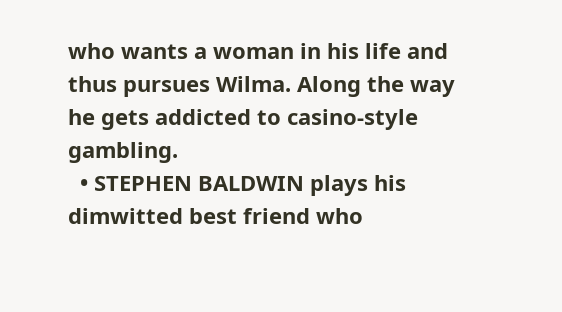who wants a woman in his life and thus pursues Wilma. Along the way he gets addicted to casino-style gambling.
  • STEPHEN BALDWIN plays his dimwitted best friend who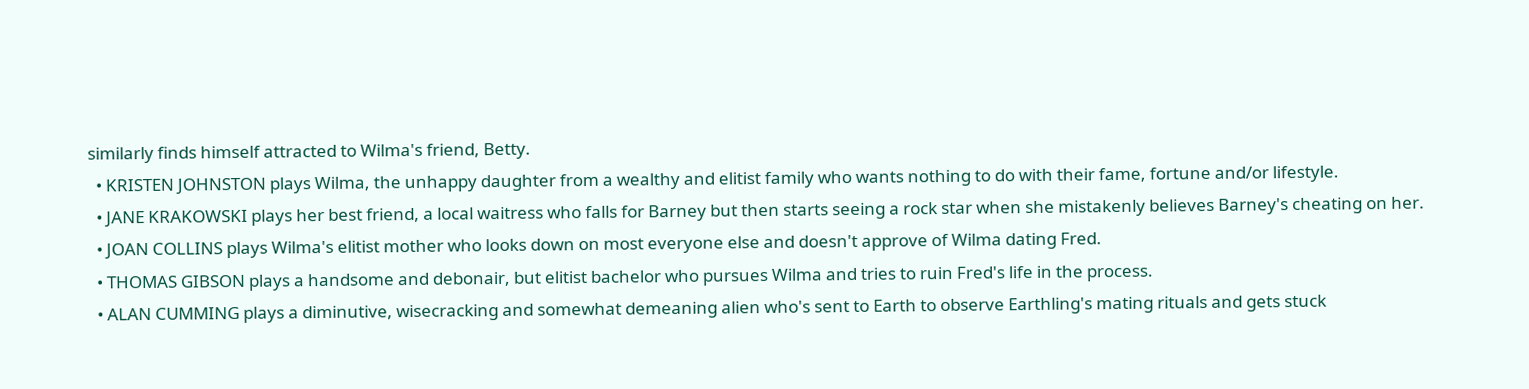similarly finds himself attracted to Wilma's friend, Betty.
  • KRISTEN JOHNSTON plays Wilma, the unhappy daughter from a wealthy and elitist family who wants nothing to do with their fame, fortune and/or lifestyle.
  • JANE KRAKOWSKI plays her best friend, a local waitress who falls for Barney but then starts seeing a rock star when she mistakenly believes Barney's cheating on her.
  • JOAN COLLINS plays Wilma's elitist mother who looks down on most everyone else and doesn't approve of Wilma dating Fred.
  • THOMAS GIBSON plays a handsome and debonair, but elitist bachelor who pursues Wilma and tries to ruin Fred's life in the process.
  • ALAN CUMMING plays a diminutive, wisecracking and somewhat demeaning alien who's sent to Earth to observe Earthling's mating rituals and gets stuck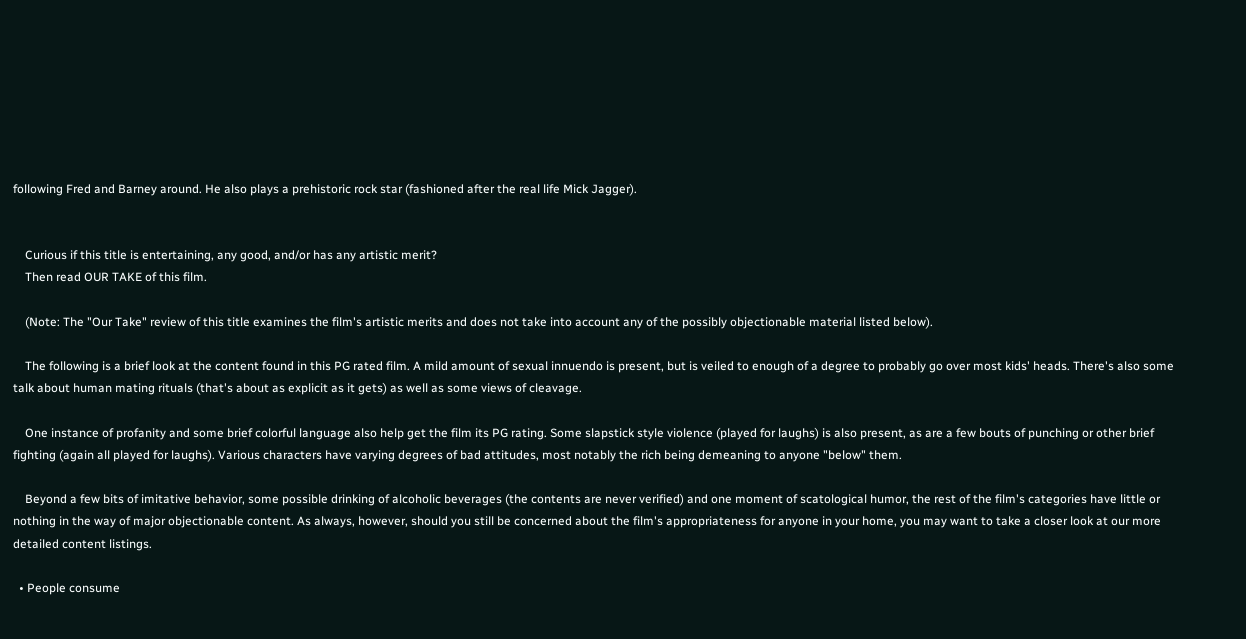following Fred and Barney around. He also plays a prehistoric rock star (fashioned after the real life Mick Jagger).


    Curious if this title is entertaining, any good, and/or has any artistic merit?
    Then read OUR TAKE of this film.

    (Note: The "Our Take" review of this title examines the film's artistic merits and does not take into account any of the possibly objectionable material listed below).

    The following is a brief look at the content found in this PG rated film. A mild amount of sexual innuendo is present, but is veiled to enough of a degree to probably go over most kids' heads. There's also some talk about human mating rituals (that's about as explicit as it gets) as well as some views of cleavage.

    One instance of profanity and some brief colorful language also help get the film its PG rating. Some slapstick style violence (played for laughs) is also present, as are a few bouts of punching or other brief fighting (again all played for laughs). Various characters have varying degrees of bad attitudes, most notably the rich being demeaning to anyone "below" them.

    Beyond a few bits of imitative behavior, some possible drinking of alcoholic beverages (the contents are never verified) and one moment of scatological humor, the rest of the film's categories have little or nothing in the way of major objectionable content. As always, however, should you still be concerned about the film's appropriateness for anyone in your home, you may want to take a closer look at our more detailed content listings.

  • People consume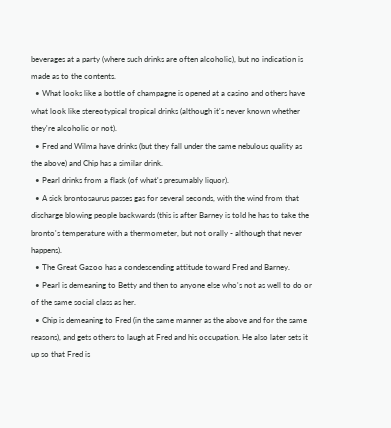beverages at a party (where such drinks are often alcoholic), but no indication is made as to the contents.
  • What looks like a bottle of champagne is opened at a casino and others have what look like stereotypical tropical drinks (although it's never known whether they're alcoholic or not).
  • Fred and Wilma have drinks (but they fall under the same nebulous quality as the above) and Chip has a similar drink.
  • Pearl drinks from a flask (of what's presumably liquor).
  • A sick brontosaurus passes gas for several seconds, with the wind from that discharge blowing people backwards (this is after Barney is told he has to take the bronto's temperature with a thermometer, but not orally - although that never happens).
  • The Great Gazoo has a condescending attitude toward Fred and Barney.
  • Pearl is demeaning to Betty and then to anyone else who's not as well to do or of the same social class as her.
  • Chip is demeaning to Fred (in the same manner as the above and for the same reasons), and gets others to laugh at Fred and his occupation. He also later sets it up so that Fred is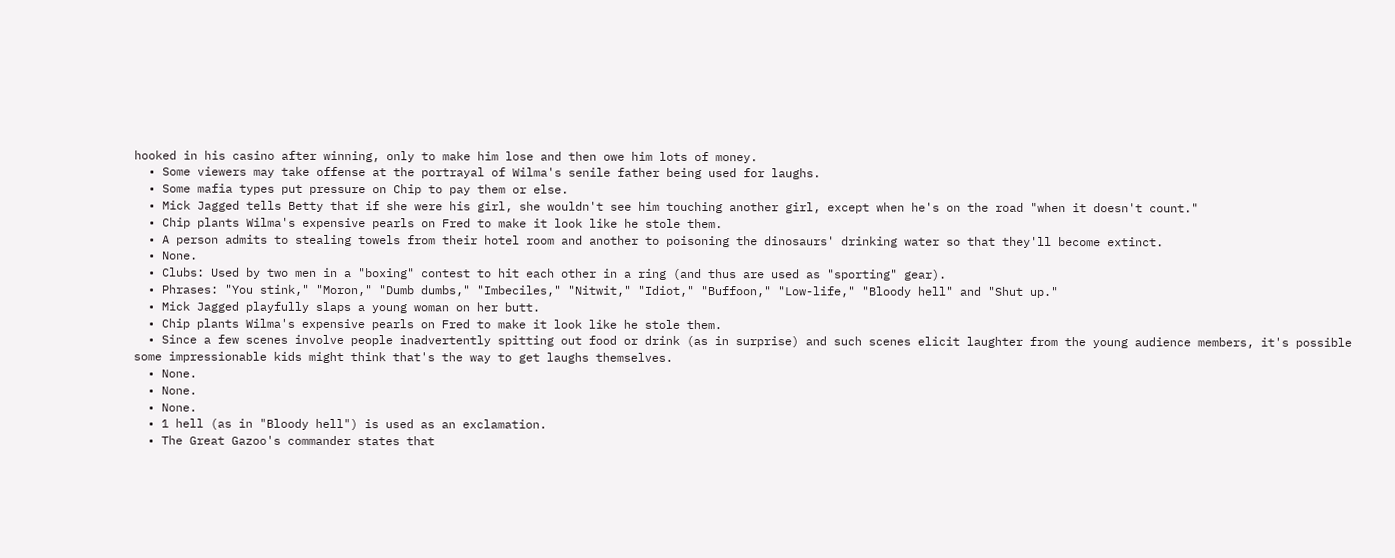hooked in his casino after winning, only to make him lose and then owe him lots of money.
  • Some viewers may take offense at the portrayal of Wilma's senile father being used for laughs.
  • Some mafia types put pressure on Chip to pay them or else.
  • Mick Jagged tells Betty that if she were his girl, she wouldn't see him touching another girl, except when he's on the road "when it doesn't count."
  • Chip plants Wilma's expensive pearls on Fred to make it look like he stole them.
  • A person admits to stealing towels from their hotel room and another to poisoning the dinosaurs' drinking water so that they'll become extinct.
  • None.
  • Clubs: Used by two men in a "boxing" contest to hit each other in a ring (and thus are used as "sporting" gear).
  • Phrases: "You stink," "Moron," "Dumb dumbs," "Imbeciles," "Nitwit," "Idiot," "Buffoon," "Low-life," "Bloody hell" and "Shut up."
  • Mick Jagged playfully slaps a young woman on her butt.
  • Chip plants Wilma's expensive pearls on Fred to make it look like he stole them.
  • Since a few scenes involve people inadvertently spitting out food or drink (as in surprise) and such scenes elicit laughter from the young audience members, it's possible some impressionable kids might think that's the way to get laughs themselves.
  • None.
  • None.
  • None.
  • 1 hell (as in "Bloody hell") is used as an exclamation.
  • The Great Gazoo's commander states that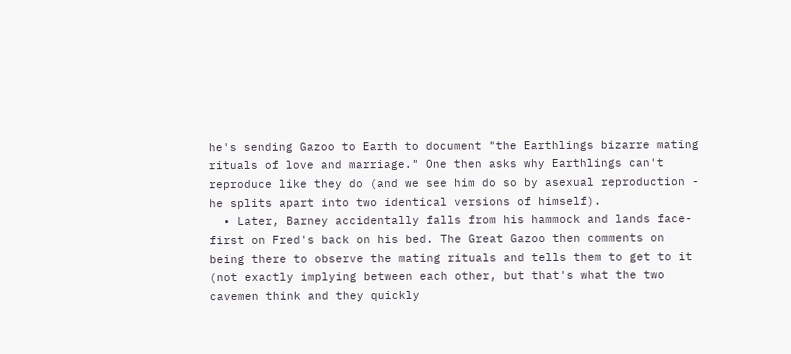he's sending Gazoo to Earth to document "the Earthlings bizarre mating rituals of love and marriage." One then asks why Earthlings can't reproduce like they do (and we see him do so by asexual reproduction - he splits apart into two identical versions of himself).
  • Later, Barney accidentally falls from his hammock and lands face-first on Fred's back on his bed. The Great Gazoo then comments on being there to observe the mating rituals and tells them to get to it (not exactly implying between each other, but that's what the two cavemen think and they quickly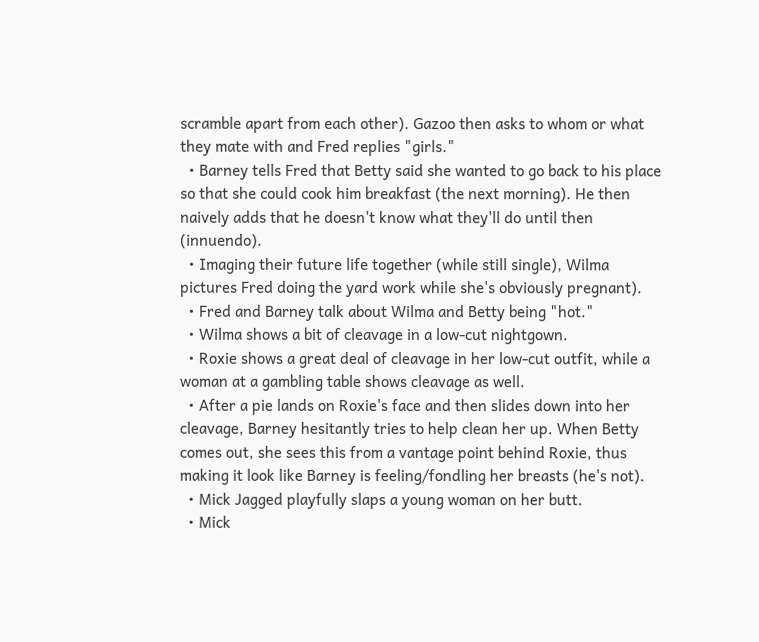scramble apart from each other). Gazoo then asks to whom or what they mate with and Fred replies "girls."
  • Barney tells Fred that Betty said she wanted to go back to his place so that she could cook him breakfast (the next morning). He then naively adds that he doesn't know what they'll do until then (innuendo).
  • Imaging their future life together (while still single), Wilma pictures Fred doing the yard work while she's obviously pregnant).
  • Fred and Barney talk about Wilma and Betty being "hot."
  • Wilma shows a bit of cleavage in a low-cut nightgown.
  • Roxie shows a great deal of cleavage in her low-cut outfit, while a woman at a gambling table shows cleavage as well.
  • After a pie lands on Roxie's face and then slides down into her cleavage, Barney hesitantly tries to help clean her up. When Betty comes out, she sees this from a vantage point behind Roxie, thus making it look like Barney is feeling/fondling her breasts (he's not).
  • Mick Jagged playfully slaps a young woman on her butt.
  • Mick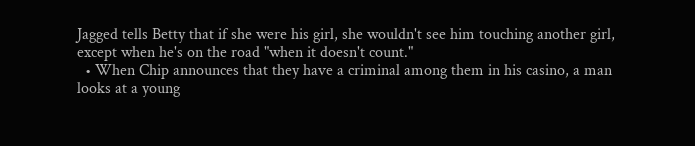Jagged tells Betty that if she were his girl, she wouldn't see him touching another girl, except when he's on the road "when it doesn't count."
  • When Chip announces that they have a criminal among them in his casino, a man looks at a young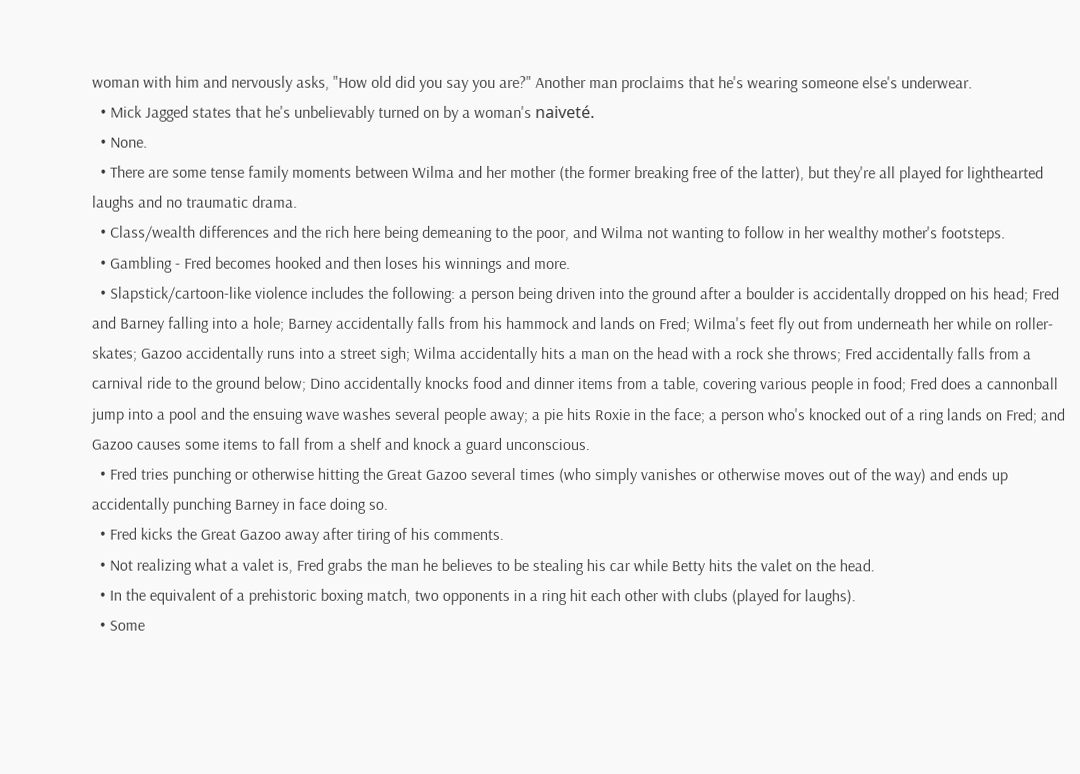woman with him and nervously asks, "How old did you say you are?" Another man proclaims that he's wearing someone else's underwear.
  • Mick Jagged states that he's unbelievably turned on by a woman's naiveté.
  • None.
  • There are some tense family moments between Wilma and her mother (the former breaking free of the latter), but they're all played for lighthearted laughs and no traumatic drama.
  • Class/wealth differences and the rich here being demeaning to the poor, and Wilma not wanting to follow in her wealthy mother's footsteps.
  • Gambling - Fred becomes hooked and then loses his winnings and more.
  • Slapstick/cartoon-like violence includes the following: a person being driven into the ground after a boulder is accidentally dropped on his head; Fred and Barney falling into a hole; Barney accidentally falls from his hammock and lands on Fred; Wilma's feet fly out from underneath her while on roller-skates; Gazoo accidentally runs into a street sigh; Wilma accidentally hits a man on the head with a rock she throws; Fred accidentally falls from a carnival ride to the ground below; Dino accidentally knocks food and dinner items from a table, covering various people in food; Fred does a cannonball jump into a pool and the ensuing wave washes several people away; a pie hits Roxie in the face; a person who's knocked out of a ring lands on Fred; and Gazoo causes some items to fall from a shelf and knock a guard unconscious.
  • Fred tries punching or otherwise hitting the Great Gazoo several times (who simply vanishes or otherwise moves out of the way) and ends up accidentally punching Barney in face doing so.
  • Fred kicks the Great Gazoo away after tiring of his comments.
  • Not realizing what a valet is, Fred grabs the man he believes to be stealing his car while Betty hits the valet on the head.
  • In the equivalent of a prehistoric boxing match, two opponents in a ring hit each other with clubs (played for laughs).
  • Some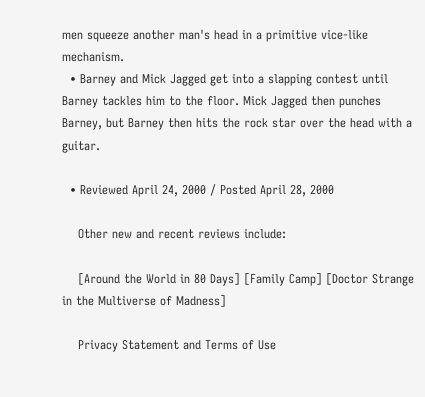men squeeze another man's head in a primitive vice-like mechanism.
  • Barney and Mick Jagged get into a slapping contest until Barney tackles him to the floor. Mick Jagged then punches Barney, but Barney then hits the rock star over the head with a guitar.

  • Reviewed April 24, 2000 / Posted April 28, 2000

    Other new and recent reviews include:

    [Around the World in 80 Days] [Family Camp] [Doctor Strange in the Multiverse of Madness]

    Privacy Statement and Terms of Use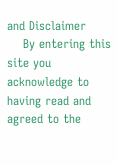and Disclaimer
    By entering this site you acknowledge to having read and agreed to the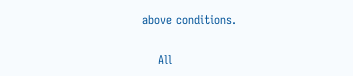above conditions.

    All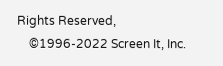Rights Reserved,
    ©1996-2022 Screen It, Inc.